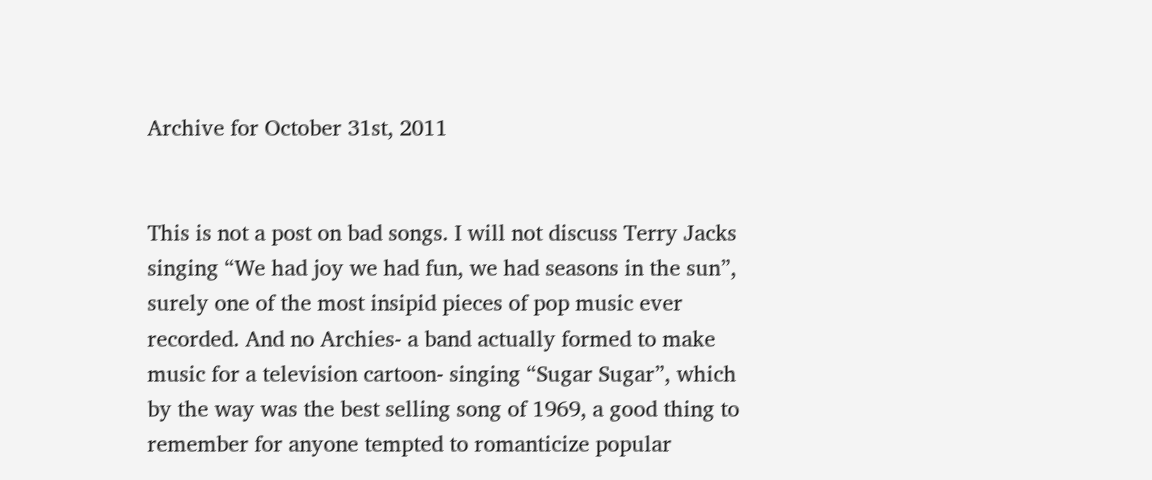Archive for October 31st, 2011


This is not a post on bad songs. I will not discuss Terry Jacks singing “We had joy we had fun, we had seasons in the sun”, surely one of the most insipid pieces of pop music ever recorded. And no Archies- a band actually formed to make music for a television cartoon- singing “Sugar Sugar”, which by the way was the best selling song of 1969, a good thing to remember for anyone tempted to romanticize popular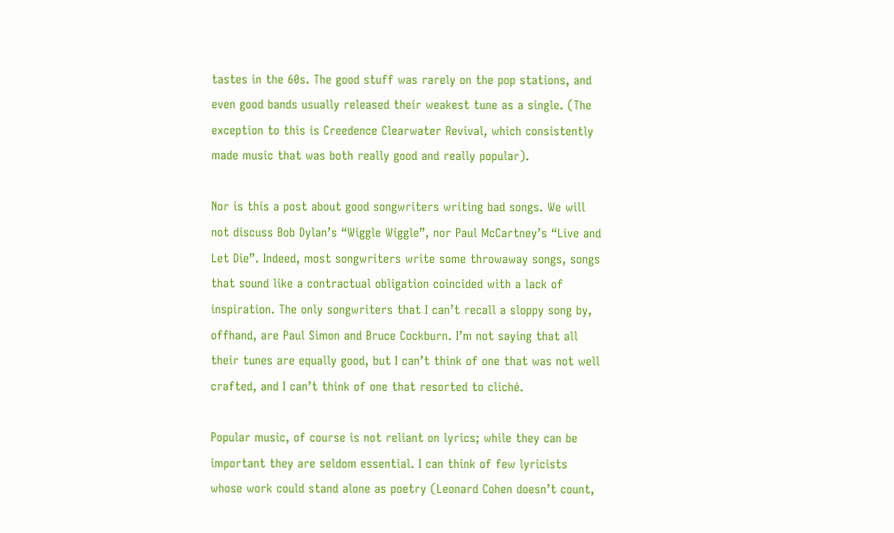tastes in the 60s. The good stuff was rarely on the pop stations, and even good bands usually released their weakest tune as a single. (The exception to this is Creedence Clearwater Revival, which consistently made music that was both really good and really popular).

Nor is this a post about good songwriters writing bad songs. We will not discuss Bob Dylan’s “Wiggle Wiggle”, nor Paul McCartney’s “Live and Let Die”. Indeed, most songwriters write some throwaway songs, songs that sound like a contractual obligation coincided with a lack of inspiration. The only songwriters that I can’t recall a sloppy song by, offhand, are Paul Simon and Bruce Cockburn. I’m not saying that all their tunes are equally good, but I can’t think of one that was not well crafted, and I can’t think of one that resorted to cliché.

Popular music, of course is not reliant on lyrics; while they can be important they are seldom essential. I can think of few lyricists whose work could stand alone as poetry (Leonard Cohen doesn’t count,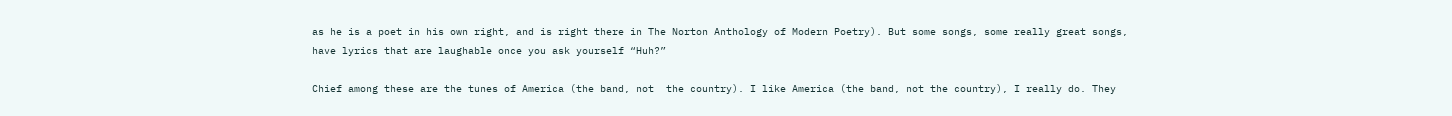as he is a poet in his own right, and is right there in The Norton Anthology of Modern Poetry). But some songs, some really great songs, have lyrics that are laughable once you ask yourself “Huh?”

Chief among these are the tunes of America (the band, not  the country). I like America (the band, not the country), I really do. They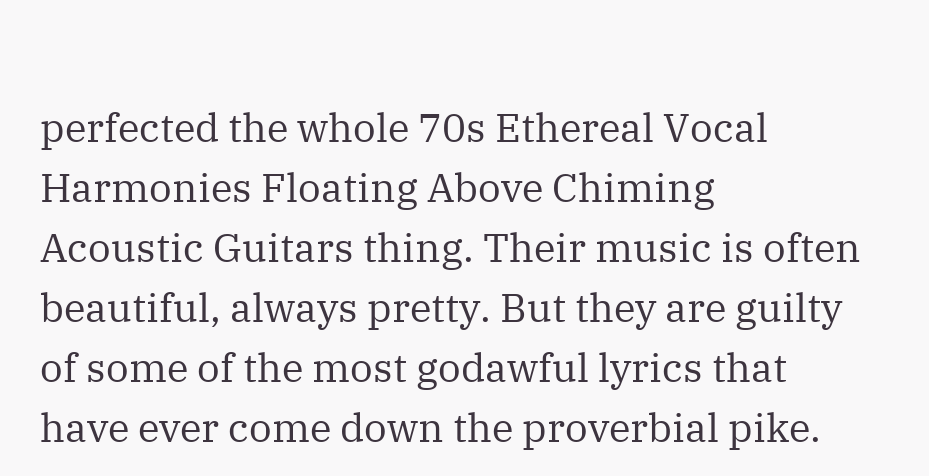perfected the whole 70s Ethereal Vocal Harmonies Floating Above Chiming Acoustic Guitars thing. Their music is often beautiful, always pretty. But they are guilty of some of the most godawful lyrics that have ever come down the proverbial pike.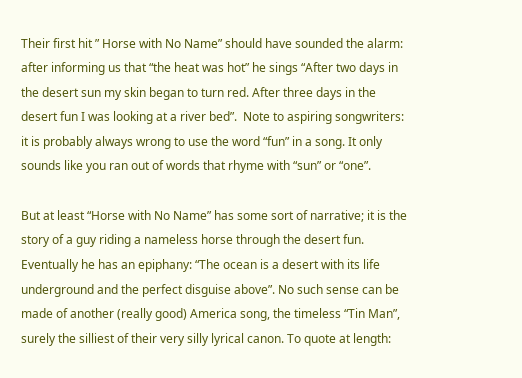Their first hit ” Horse with No Name” should have sounded the alarm: after informing us that “the heat was hot” he sings “After two days in the desert sun my skin began to turn red. After three days in the desert fun I was looking at a river bed”.  Note to aspiring songwriters: it is probably always wrong to use the word “fun” in a song. It only sounds like you ran out of words that rhyme with “sun” or “one”.

But at least “Horse with No Name” has some sort of narrative; it is the story of a guy riding a nameless horse through the desert fun. Eventually he has an epiphany: “The ocean is a desert with its life underground and the perfect disguise above”. No such sense can be made of another (really good) America song, the timeless “Tin Man”, surely the silliest of their very silly lyrical canon. To quote at length: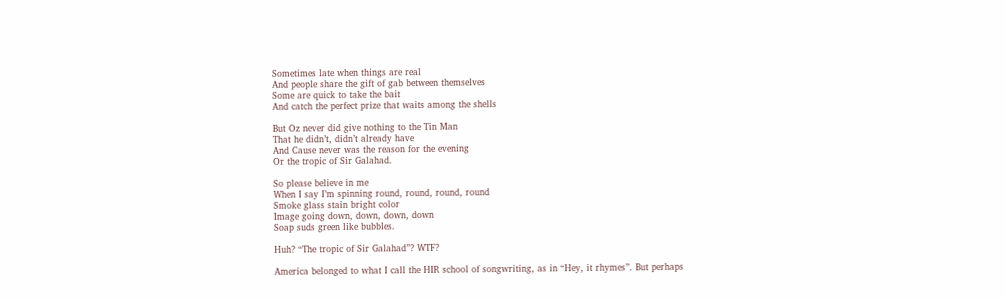Sometimes late when things are real
And people share the gift of gab between themselves
Some are quick to take the bait
And catch the perfect prize that waits among the shells

But Oz never did give nothing to the Tin Man
That he didn’t, didn’t already have
And Cause never was the reason for the evening
Or the tropic of Sir Galahad.

So please believe in me
When I say I’m spinning round, round, round, round
Smoke glass stain bright color
Image going down, down, down, down
Soap suds green like bubbles.

Huh? “The tropic of Sir Galahad”? WTF?

America belonged to what I call the HIR school of songwriting, as in “Hey, it rhymes”. But perhaps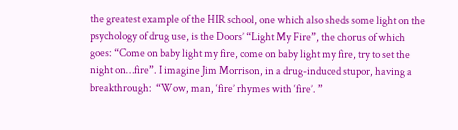the greatest example of the HIR school, one which also sheds some light on the psychology of drug use, is the Doors’ “Light My Fire”, the chorus of which goes: “Come on baby light my fire, come on baby light my fire, try to set the night on…fire”. I imagine Jim Morrison, in a drug-induced stupor, having a breakthrough:  “Wow, man, ‘fire’ rhymes with ‘fire’. ”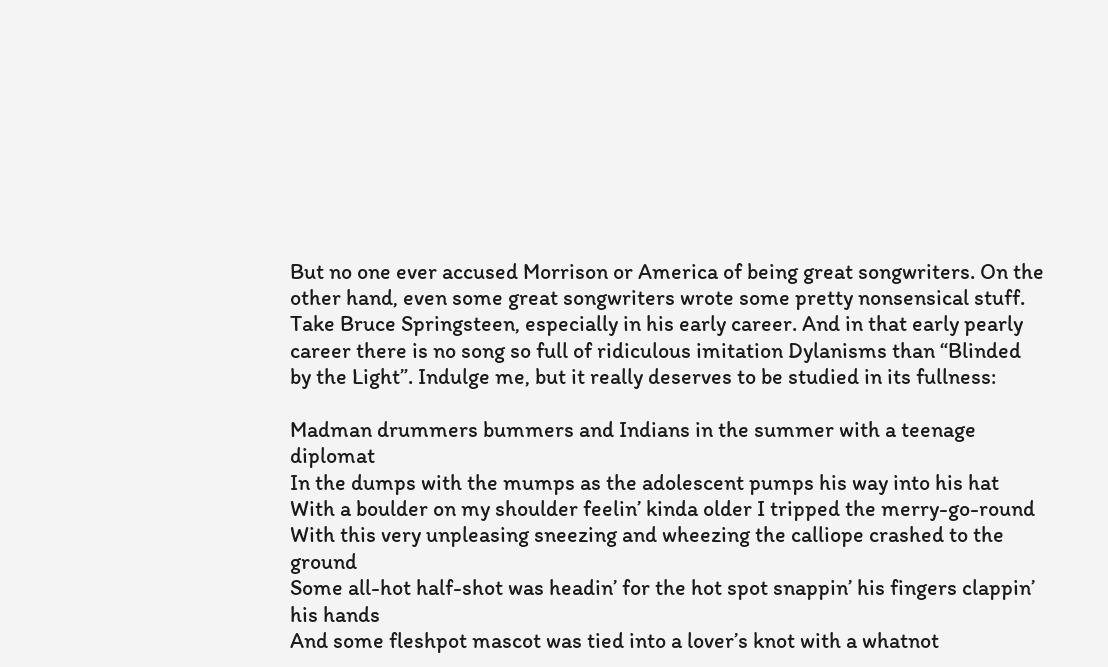But no one ever accused Morrison or America of being great songwriters. On the other hand, even some great songwriters wrote some pretty nonsensical stuff. Take Bruce Springsteen, especially in his early career. And in that early pearly career there is no song so full of ridiculous imitation Dylanisms than “Blinded by the Light”. Indulge me, but it really deserves to be studied in its fullness:

Madman drummers bummers and Indians in the summer with a teenage diplomat
In the dumps with the mumps as the adolescent pumps his way into his hat
With a boulder on my shoulder feelin’ kinda older I tripped the merry-go-round
With this very unpleasing sneezing and wheezing the calliope crashed to the ground
Some all-hot half-shot was headin’ for the hot spot snappin’ his fingers clappin’ his hands
And some fleshpot mascot was tied into a lover’s knot with a whatnot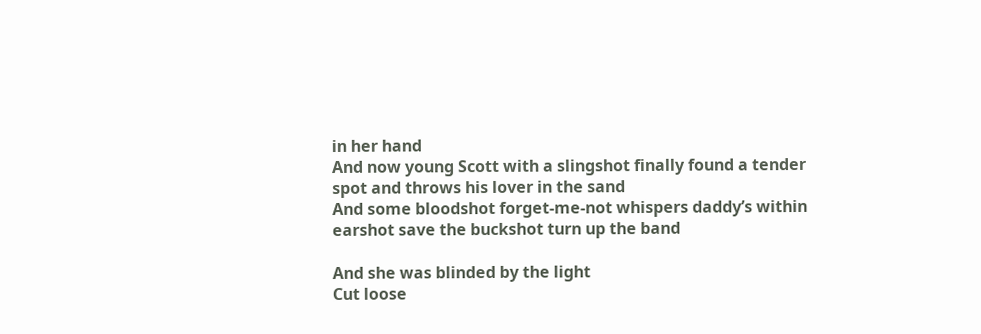in her hand
And now young Scott with a slingshot finally found a tender spot and throws his lover in the sand
And some bloodshot forget-me-not whispers daddy’s within earshot save the buckshot turn up the band

And she was blinded by the light
Cut loose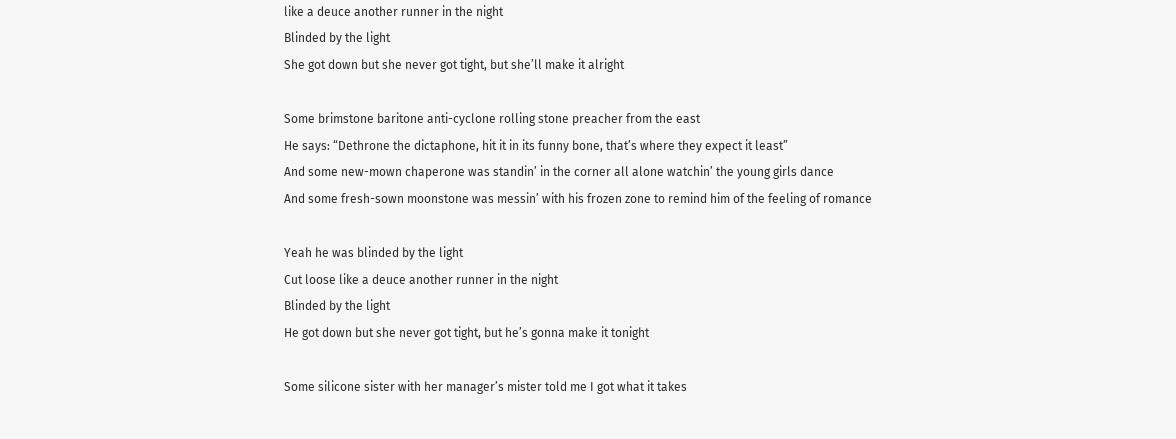like a deuce another runner in the night
Blinded by the light
She got down but she never got tight, but she’ll make it alright

Some brimstone baritone anti-cyclone rolling stone preacher from the east
He says: “Dethrone the dictaphone, hit it in its funny bone, that’s where they expect it least”
And some new-mown chaperone was standin’ in the corner all alone watchin’ the young girls dance
And some fresh-sown moonstone was messin’ with his frozen zone to remind him of the feeling of romance

Yeah he was blinded by the light
Cut loose like a deuce another runner in the night
Blinded by the light
He got down but she never got tight, but he’s gonna make it tonight

Some silicone sister with her manager’s mister told me I got what it takes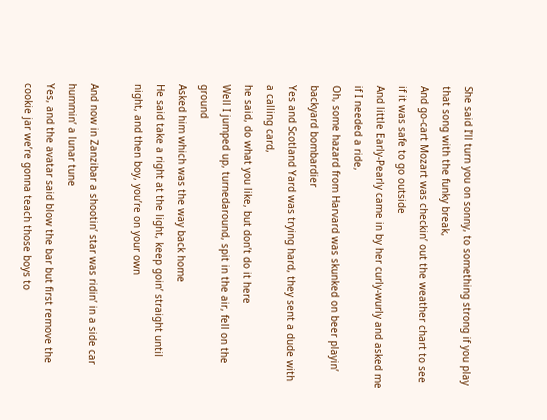She said I’ll turn you on sonny, to something strong if you play that song with the funky break,
And go-cart Mozart was checkin’ out the weather chart to see if it was safe to go outside
And little Early-Pearly came in by her curly-wurly and asked me if I needed a ride,
Oh, some hazard from Harvard was skunked on beer playin’ backyard bombardier
Yes and Scotland Yard was trying hard, they sent a dude with a calling card,
he said, do what you like, but don’t do it here
Well I jumped up, turnedaround, spit in the air, fell on the ground
Asked him which was the way back home
He said take a right at the light, keep goin’ straight until night, and then boy, you’re on your own

And now in Zanzibar a shootin’ star was ridin’ in a side car hummin’ a lunar tune
Yes, and the avatar said blow the bar but first remove the cookie jar we’re gonna teach those boys to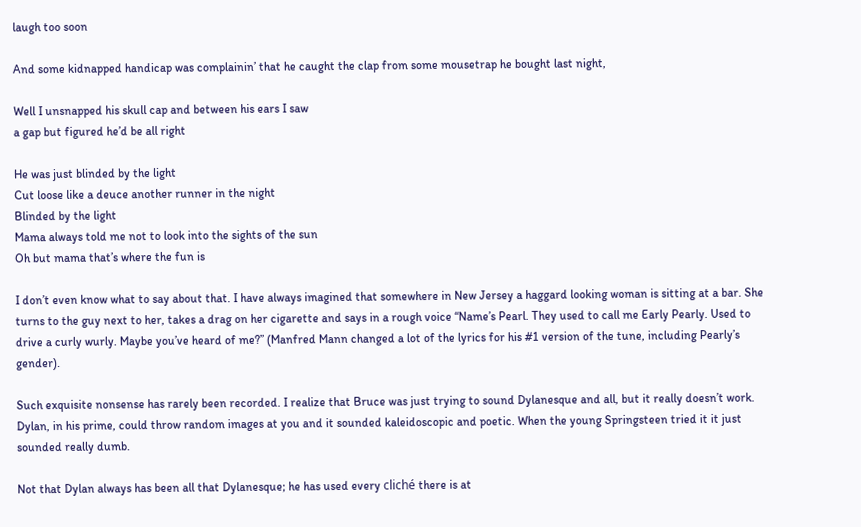laugh too soon

And some kidnapped handicap was complainin’ that he caught the clap from some mousetrap he bought last night,

Well I unsnapped his skull cap and between his ears I saw
a gap but figured he’d be all right

He was just blinded by the light
Cut loose like a deuce another runner in the night
Blinded by the light
Mama always told me not to look into the sights of the sun
Oh but mama that’s where the fun is

I don’t even know what to say about that. I have always imagined that somewhere in New Jersey a haggard looking woman is sitting at a bar. She turns to the guy next to her, takes a drag on her cigarette and says in a rough voice “Name’s Pearl. They used to call me Early Pearly. Used to drive a curly wurly. Maybe you’ve heard of me?” (Manfred Mann changed a lot of the lyrics for his #1 version of the tune, including Pearly’s gender).

Such exquisite nonsense has rarely been recorded. I realize that Bruce was just trying to sound Dylanesque and all, but it really doesn’t work. Dylan, in his prime, could throw random images at you and it sounded kaleidoscopic and poetic. When the young Springsteen tried it it just sounded really dumb.

Not that Dylan always has been all that Dylanesque; he has used every cliché there is at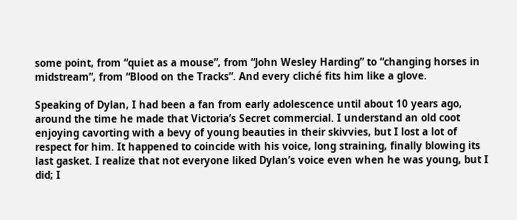some point, from “quiet as a mouse”, from “John Wesley Harding” to “changing horses in midstream”, from “Blood on the Tracks”. And every cliché fits him like a glove.

Speaking of Dylan, I had been a fan from early adolescence until about 10 years ago, around the time he made that Victoria’s Secret commercial. I understand an old coot enjoying cavorting with a bevy of young beauties in their skivvies, but I lost a lot of respect for him. It happened to coincide with his voice, long straining, finally blowing its last gasket. I realize that not everyone liked Dylan’s voice even when he was young, but I did; I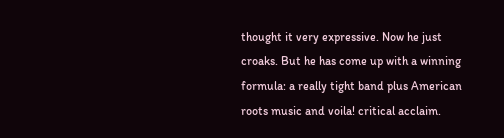thought it very expressive. Now he just croaks. But he has come up with a winning formula: a really tight band plus American roots music and voila! critical acclaim.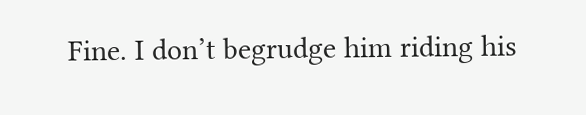Fine. I don’t begrudge him riding his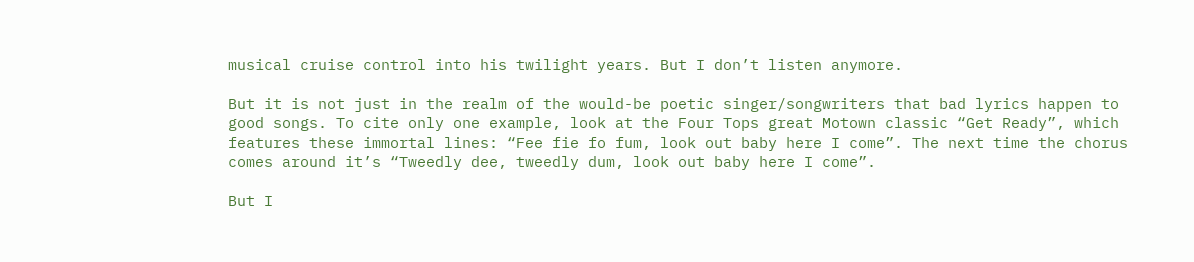musical cruise control into his twilight years. But I don’t listen anymore.

But it is not just in the realm of the would-be poetic singer/songwriters that bad lyrics happen to good songs. To cite only one example, look at the Four Tops great Motown classic “Get Ready”, which features these immortal lines: “Fee fie fo fum, look out baby here I come”. The next time the chorus comes around it’s “Tweedly dee, tweedly dum, look out baby here I come”.

But I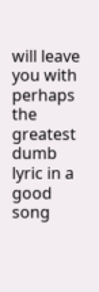will leave you with perhaps the greatest dumb lyric in a good song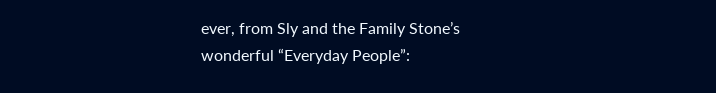ever, from Sly and the Family Stone’s wonderful “Everyday People”: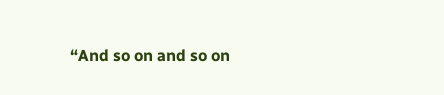“And so on and so on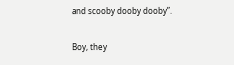and scooby dooby dooby”.

Boy, they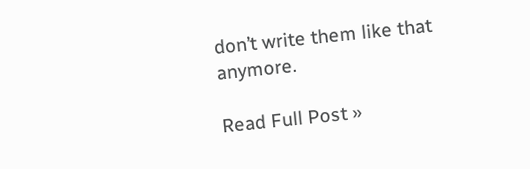don’t write them like that anymore.

Read Full Post »